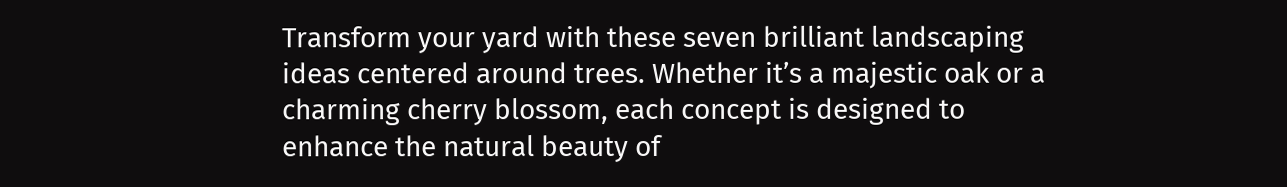Transform your yard with these seven brilliant landscaping ideas centered around trees. Whether it’s a majestic oak or a charming cherry blossom, each concept is designed to enhance the natural beauty of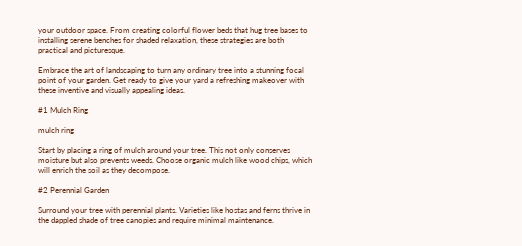your outdoor space. From creating colorful flower beds that hug tree bases to installing serene benches for shaded relaxation, these strategies are both practical and picturesque.

Embrace the art of landscaping to turn any ordinary tree into a stunning focal point of your garden. Get ready to give your yard a refreshing makeover with these inventive and visually appealing ideas.

#1 Mulch Ring

mulch ring

Start by placing a ring of mulch around your tree. This not only conserves moisture but also prevents weeds. Choose organic mulch like wood chips, which will enrich the soil as they decompose.

#2 Perennial Garden

Surround your tree with perennial plants. Varieties like hostas and ferns thrive in the dappled shade of tree canopies and require minimal maintenance.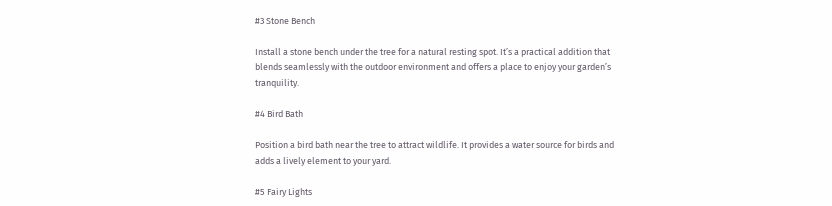#3 Stone Bench

Install a stone bench under the tree for a natural resting spot. It’s a practical addition that blends seamlessly with the outdoor environment and offers a place to enjoy your garden’s tranquility.

#4 Bird Bath

Position a bird bath near the tree to attract wildlife. It provides a water source for birds and adds a lively element to your yard.

#5 Fairy Lights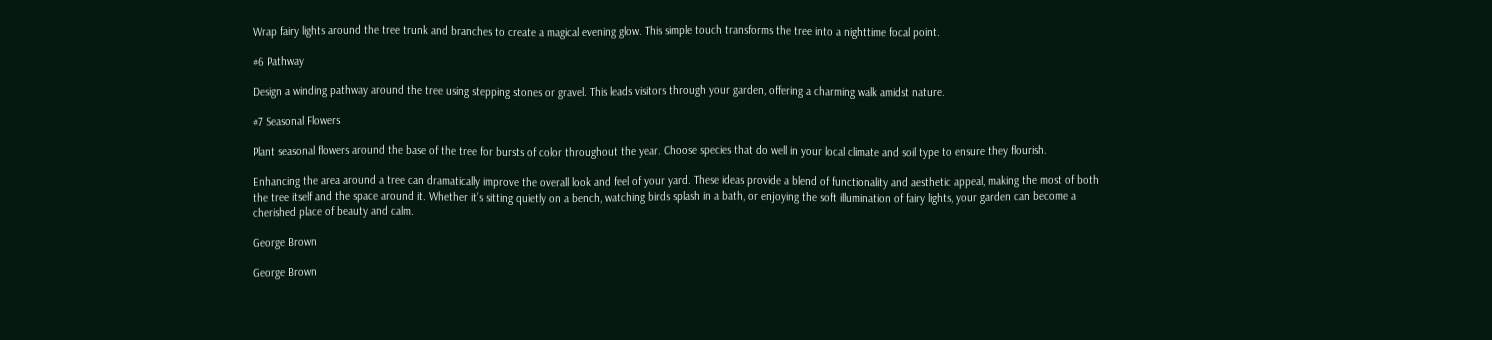Wrap fairy lights around the tree trunk and branches to create a magical evening glow. This simple touch transforms the tree into a nighttime focal point.

#6 Pathway

Design a winding pathway around the tree using stepping stones or gravel. This leads visitors through your garden, offering a charming walk amidst nature.

#7 Seasonal Flowers

Plant seasonal flowers around the base of the tree for bursts of color throughout the year. Choose species that do well in your local climate and soil type to ensure they flourish.

Enhancing the area around a tree can dramatically improve the overall look and feel of your yard. These ideas provide a blend of functionality and aesthetic appeal, making the most of both the tree itself and the space around it. Whether it’s sitting quietly on a bench, watching birds splash in a bath, or enjoying the soft illumination of fairy lights, your garden can become a cherished place of beauty and calm.

George Brown

George Brown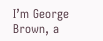I’m George Brown, a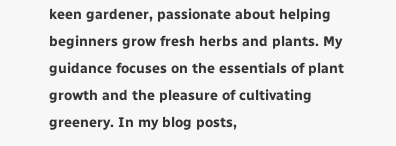keen gardener, passionate about helping beginners grow fresh herbs and plants. My guidance focuses on the essentials of plant growth and the pleasure of cultivating greenery. In my blog posts,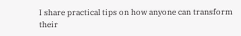I share practical tips on how anyone can transform their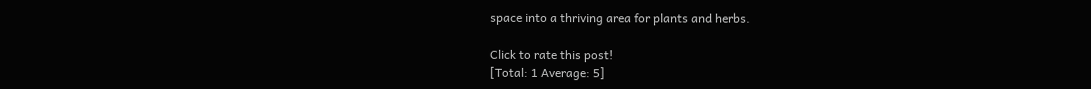space into a thriving area for plants and herbs.

Click to rate this post!
[Total: 1 Average: 5]